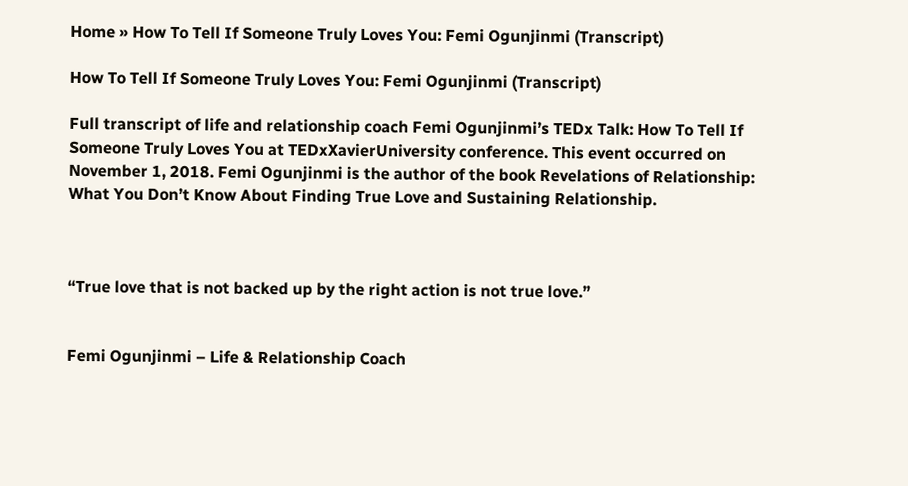Home » How To Tell If Someone Truly Loves You: Femi Ogunjinmi (Transcript)

How To Tell If Someone Truly Loves You: Femi Ogunjinmi (Transcript)

Full transcript of life and relationship coach Femi Ogunjinmi’s TEDx Talk: How To Tell If Someone Truly Loves You at TEDxXavierUniversity conference. This event occurred on November 1, 2018. Femi Ogunjinmi is the author of the book Revelations of Relationship: What You Don’t Know About Finding True Love and Sustaining Relationship.



“True love that is not backed up by the right action is not true love.”


Femi Ogunjinmi – Life & Relationship Coach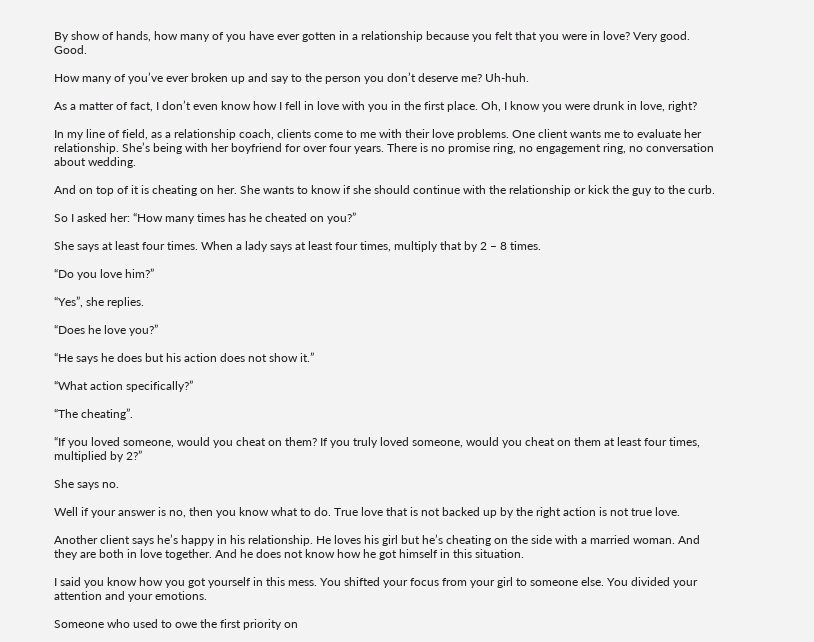By show of hands, how many of you have ever gotten in a relationship because you felt that you were in love? Very good. Good.

How many of you’ve ever broken up and say to the person you don’t deserve me? Uh-huh.

As a matter of fact, I don’t even know how I fell in love with you in the first place. Oh, I know you were drunk in love, right?

In my line of field, as a relationship coach, clients come to me with their love problems. One client wants me to evaluate her relationship. She’s being with her boyfriend for over four years. There is no promise ring, no engagement ring, no conversation about wedding.

And on top of it is cheating on her. She wants to know if she should continue with the relationship or kick the guy to the curb.

So I asked her: “How many times has he cheated on you?”

She says at least four times. When a lady says at least four times, multiply that by 2 – 8 times.

“Do you love him?”

“Yes”, she replies.

“Does he love you?”

“He says he does but his action does not show it.”

“What action specifically?”

“The cheating”.

“If you loved someone, would you cheat on them? If you truly loved someone, would you cheat on them at least four times, multiplied by 2?”

She says no.

Well if your answer is no, then you know what to do. True love that is not backed up by the right action is not true love.

Another client says he’s happy in his relationship. He loves his girl but he’s cheating on the side with a married woman. And they are both in love together. And he does not know how he got himself in this situation.

I said you know how you got yourself in this mess. You shifted your focus from your girl to someone else. You divided your attention and your emotions.

Someone who used to owe the first priority on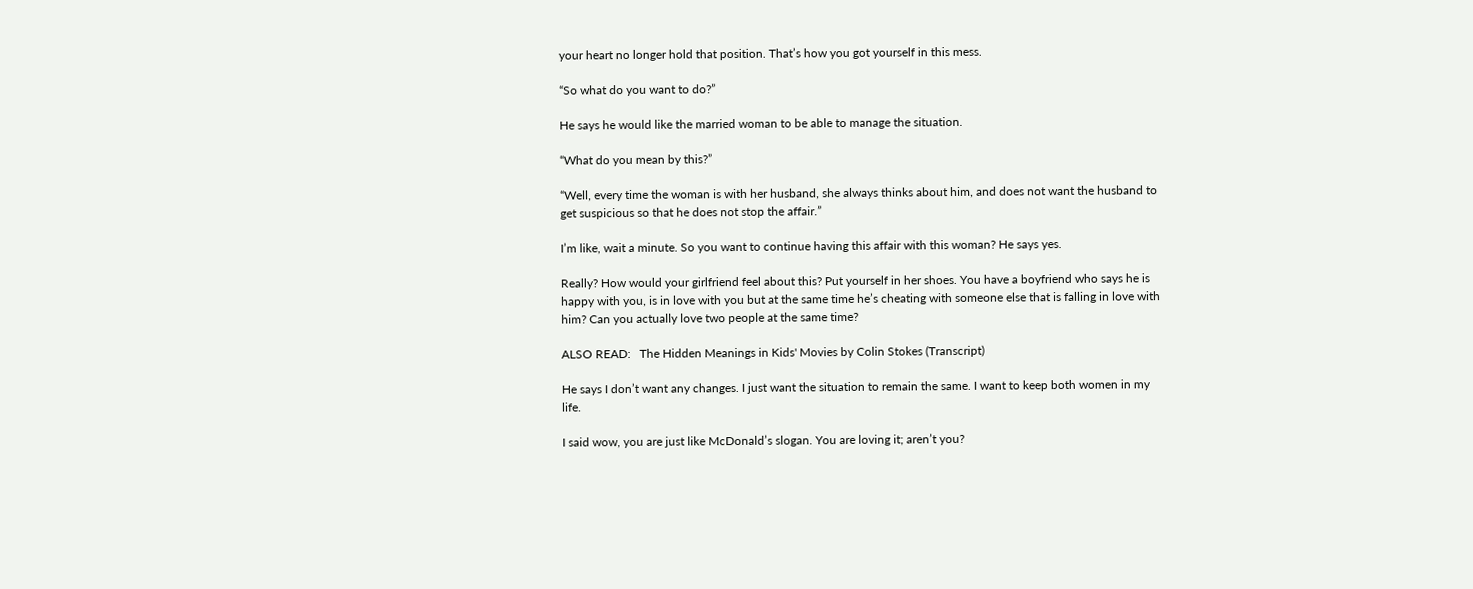your heart no longer hold that position. That’s how you got yourself in this mess.

“So what do you want to do?”

He says he would like the married woman to be able to manage the situation.

“What do you mean by this?”

“Well, every time the woman is with her husband, she always thinks about him, and does not want the husband to get suspicious so that he does not stop the affair.”

I’m like, wait a minute. So you want to continue having this affair with this woman? He says yes.

Really? How would your girlfriend feel about this? Put yourself in her shoes. You have a boyfriend who says he is happy with you, is in love with you but at the same time he’s cheating with someone else that is falling in love with him? Can you actually love two people at the same time?

ALSO READ:   The Hidden Meanings in Kids' Movies by Colin Stokes (Transcript)

He says I don’t want any changes. I just want the situation to remain the same. I want to keep both women in my life.

I said wow, you are just like McDonald’s slogan. You are loving it; aren’t you?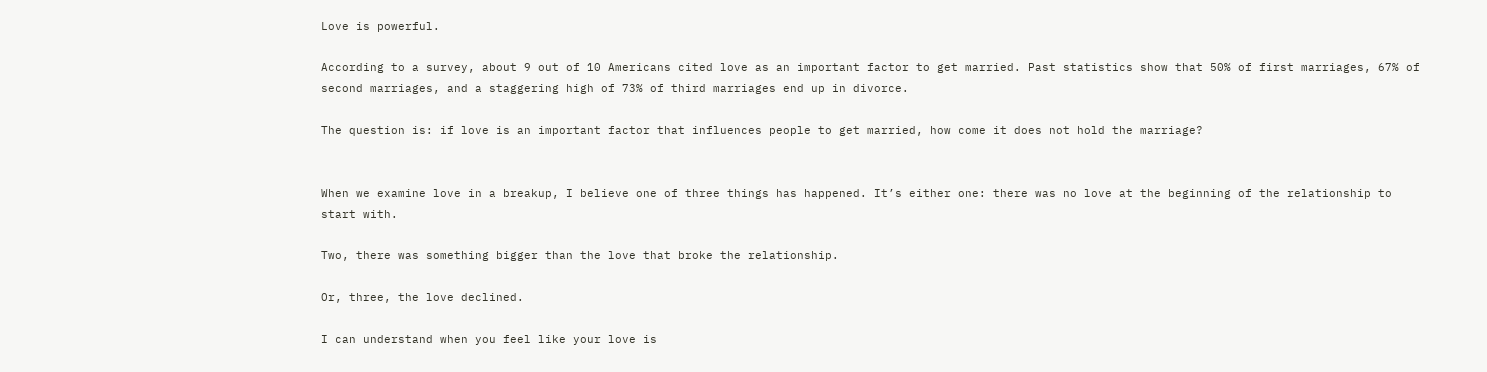Love is powerful.

According to a survey, about 9 out of 10 Americans cited love as an important factor to get married. Past statistics show that 50% of first marriages, 67% of second marriages, and a staggering high of 73% of third marriages end up in divorce.

The question is: if love is an important factor that influences people to get married, how come it does not hold the marriage?


When we examine love in a breakup, I believe one of three things has happened. It’s either one: there was no love at the beginning of the relationship to start with.

Two, there was something bigger than the love that broke the relationship.

Or, three, the love declined.

I can understand when you feel like your love is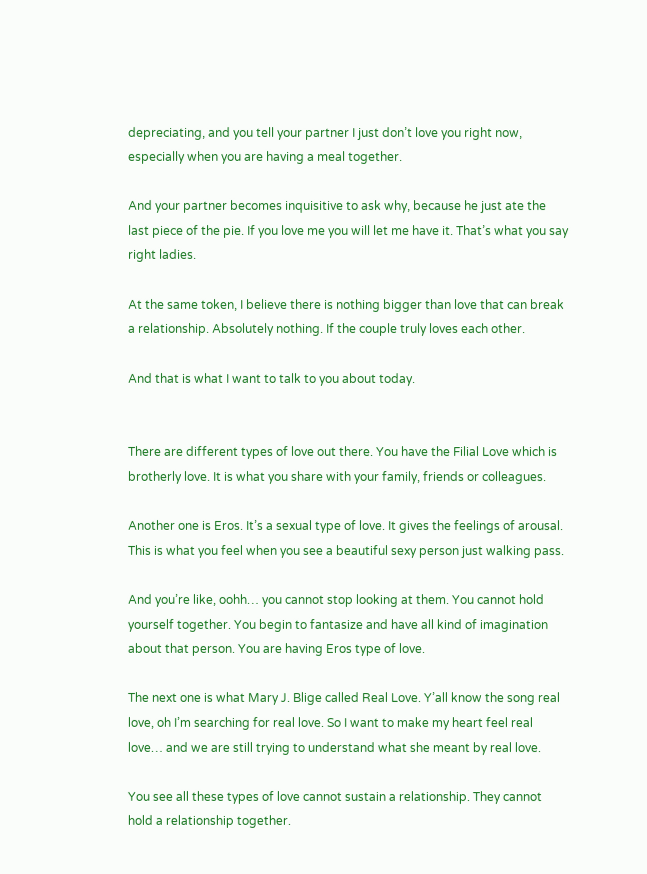depreciating, and you tell your partner I just don’t love you right now, especially when you are having a meal together.

And your partner becomes inquisitive to ask why, because he just ate the last piece of the pie. If you love me you will let me have it. That’s what you say right ladies.

At the same token, I believe there is nothing bigger than love that can break a relationship. Absolutely nothing. If the couple truly loves each other.

And that is what I want to talk to you about today.


There are different types of love out there. You have the Filial Love which is brotherly love. It is what you share with your family, friends or colleagues.

Another one is Eros. It’s a sexual type of love. It gives the feelings of arousal. This is what you feel when you see a beautiful sexy person just walking pass.

And you’re like, oohh… you cannot stop looking at them. You cannot hold yourself together. You begin to fantasize and have all kind of imagination about that person. You are having Eros type of love.

The next one is what Mary J. Blige called Real Love. Y’all know the song real love, oh I’m searching for real love. So I want to make my heart feel real love… and we are still trying to understand what she meant by real love.

You see all these types of love cannot sustain a relationship. They cannot hold a relationship together.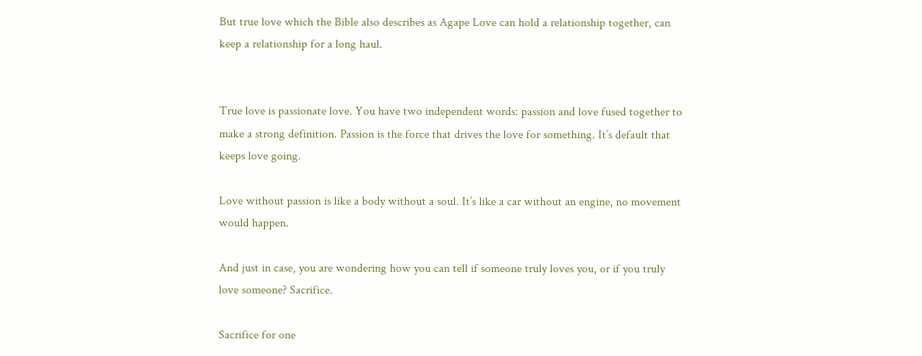But true love which the Bible also describes as Agape Love can hold a relationship together, can keep a relationship for a long haul.


True love is passionate love. You have two independent words: passion and love fused together to make a strong definition. Passion is the force that drives the love for something. It’s default that keeps love going.

Love without passion is like a body without a soul. It’s like a car without an engine, no movement would happen.

And just in case, you are wondering how you can tell if someone truly loves you, or if you truly love someone? Sacrifice.

Sacrifice for one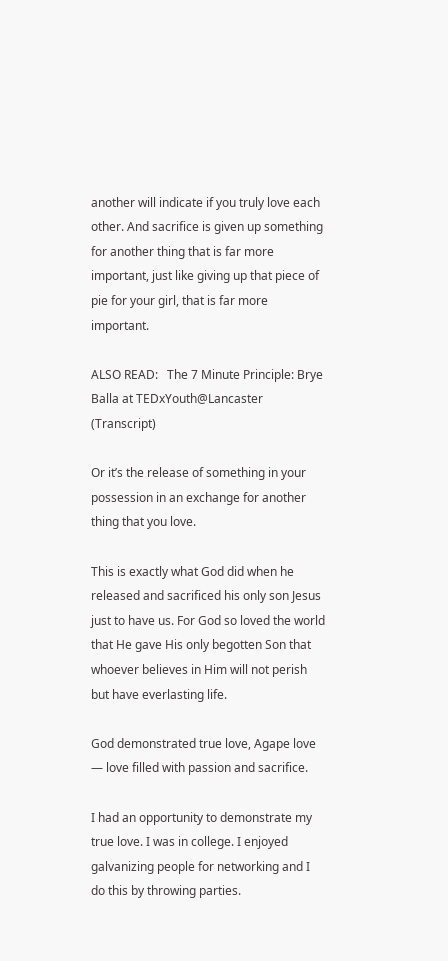another will indicate if you truly love each other. And sacrifice is given up something for another thing that is far more important, just like giving up that piece of pie for your girl, that is far more important.

ALSO READ:   The 7 Minute Principle: Brye Balla at TEDxYouth@Lancaster (Transcript)

Or it’s the release of something in your possession in an exchange for another thing that you love.

This is exactly what God did when he released and sacrificed his only son Jesus just to have us. For God so loved the world that He gave His only begotten Son that whoever believes in Him will not perish but have everlasting life.

God demonstrated true love, Agape love — love filled with passion and sacrifice.

I had an opportunity to demonstrate my true love. I was in college. I enjoyed galvanizing people for networking and I do this by throwing parties.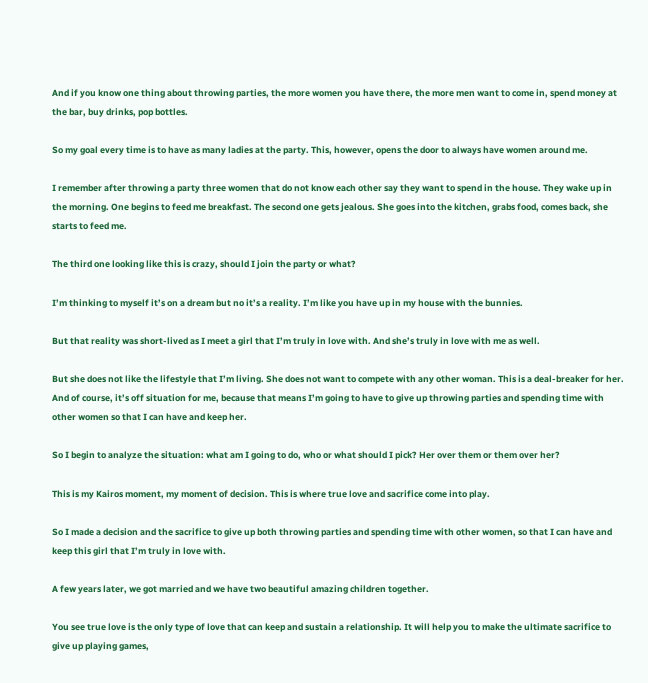And if you know one thing about throwing parties, the more women you have there, the more men want to come in, spend money at the bar, buy drinks, pop bottles.

So my goal every time is to have as many ladies at the party. This, however, opens the door to always have women around me.

I remember after throwing a party three women that do not know each other say they want to spend in the house. They wake up in the morning. One begins to feed me breakfast. The second one gets jealous. She goes into the kitchen, grabs food, comes back, she starts to feed me.

The third one looking like this is crazy, should I join the party or what?

I’m thinking to myself it’s on a dream but no it’s a reality. I’m like you have up in my house with the bunnies.

But that reality was short-lived as I meet a girl that I’m truly in love with. And she’s truly in love with me as well.

But she does not like the lifestyle that I’m living. She does not want to compete with any other woman. This is a deal-breaker for her. And of course, it’s off situation for me, because that means I’m going to have to give up throwing parties and spending time with other women so that I can have and keep her.

So I begin to analyze the situation: what am I going to do, who or what should I pick? Her over them or them over her?

This is my Kairos moment, my moment of decision. This is where true love and sacrifice come into play.

So I made a decision and the sacrifice to give up both throwing parties and spending time with other women, so that I can have and keep this girl that I’m truly in love with.

A few years later, we got married and we have two beautiful amazing children together.

You see true love is the only type of love that can keep and sustain a relationship. It will help you to make the ultimate sacrifice to give up playing games,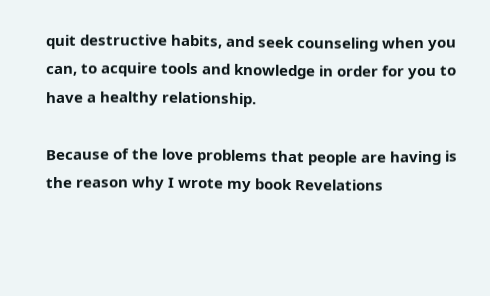quit destructive habits, and seek counseling when you can, to acquire tools and knowledge in order for you to have a healthy relationship.

Because of the love problems that people are having is the reason why I wrote my book Revelations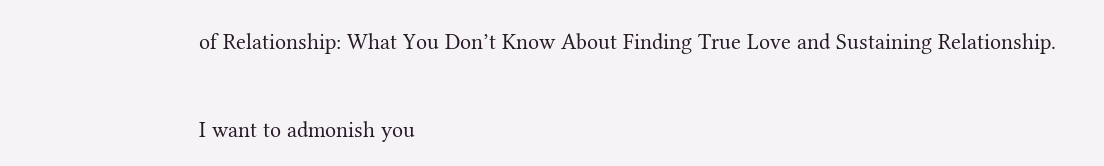of Relationship: What You Don’t Know About Finding True Love and Sustaining Relationship.

I want to admonish you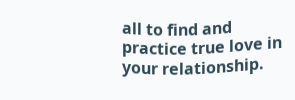all to find and practice true love in your relationship.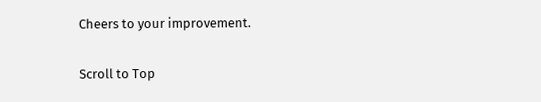Cheers to your improvement.

Scroll to Top